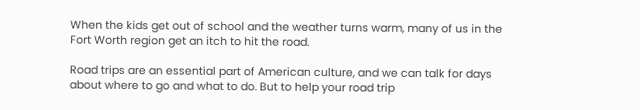When the kids get out of school and the weather turns warm, many of us in the Fort Worth region get an itch to hit the road.

Road trips are an essential part of American culture, and we can talk for days about where to go and what to do. But to help your road trip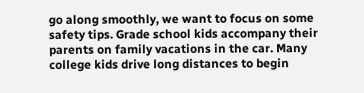go along smoothly, we want to focus on some safety tips. Grade school kids accompany their parents on family vacations in the car. Many college kids drive long distances to begin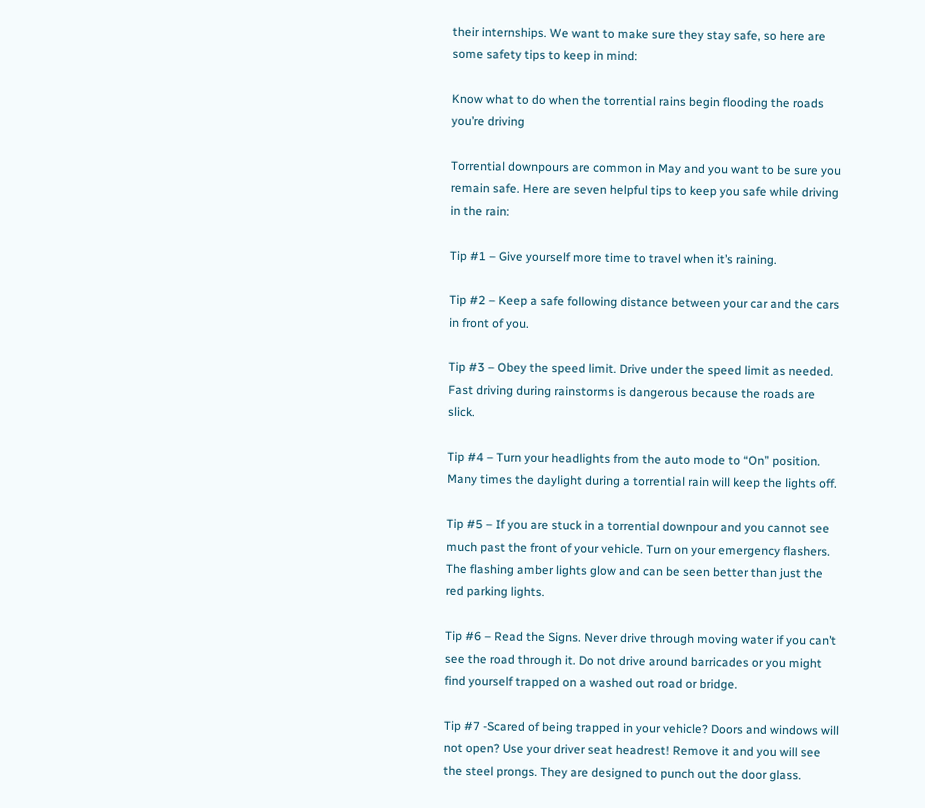their internships. We want to make sure they stay safe, so here are some safety tips to keep in mind:

Know what to do when the torrential rains begin flooding the roads you’re driving

Torrential downpours are common in May and you want to be sure you remain safe. Here are seven helpful tips to keep you safe while driving in the rain:

Tip #1 – Give yourself more time to travel when it’s raining.

Tip #2 – Keep a safe following distance between your car and the cars in front of you.

Tip #3 – Obey the speed limit. Drive under the speed limit as needed. Fast driving during rainstorms is dangerous because the roads are slick.

Tip #4 – Turn your headlights from the auto mode to “On” position. Many times the daylight during a torrential rain will keep the lights off.

Tip #5 – If you are stuck in a torrential downpour and you cannot see much past the front of your vehicle. Turn on your emergency flashers. The flashing amber lights glow and can be seen better than just the red parking lights.

Tip #6 – Read the Signs. Never drive through moving water if you can’t see the road through it. Do not drive around barricades or you might find yourself trapped on a washed out road or bridge.

Tip #7 -Scared of being trapped in your vehicle? Doors and windows will not open? Use your driver seat headrest! Remove it and you will see the steel prongs. They are designed to punch out the door glass.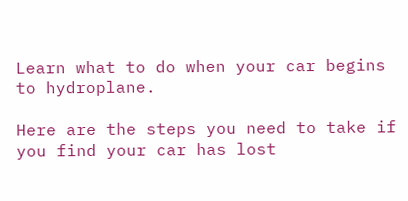Learn what to do when your car begins to hydroplane.

Here are the steps you need to take if you find your car has lost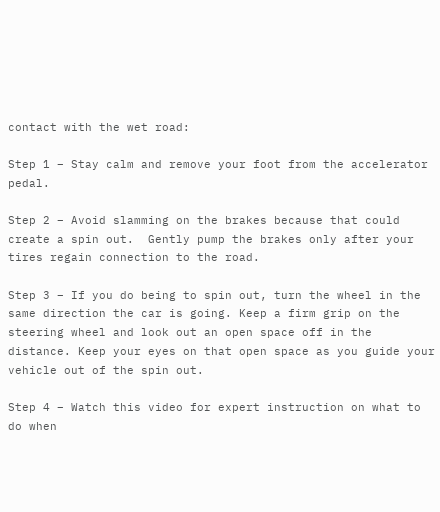contact with the wet road:

Step 1 – Stay calm and remove your foot from the accelerator pedal.

Step 2 – Avoid slamming on the brakes because that could create a spin out.  Gently pump the brakes only after your tires regain connection to the road.

Step 3 – If you do being to spin out, turn the wheel in the same direction the car is going. Keep a firm grip on the steering wheel and look out an open space off in the distance. Keep your eyes on that open space as you guide your vehicle out of the spin out.

Step 4 – Watch this video for expert instruction on what to do when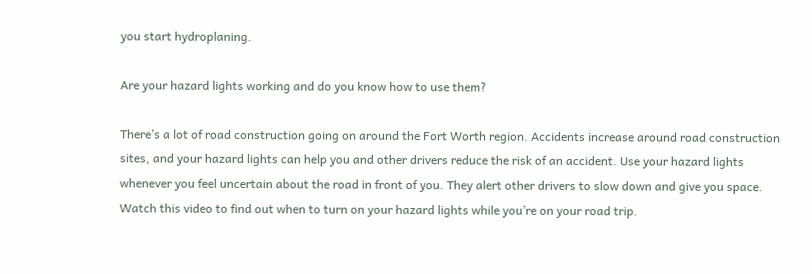you start hydroplaning.

Are your hazard lights working and do you know how to use them?

There’s a lot of road construction going on around the Fort Worth region. Accidents increase around road construction sites, and your hazard lights can help you and other drivers reduce the risk of an accident. Use your hazard lights whenever you feel uncertain about the road in front of you. They alert other drivers to slow down and give you space.  Watch this video to find out when to turn on your hazard lights while you’re on your road trip.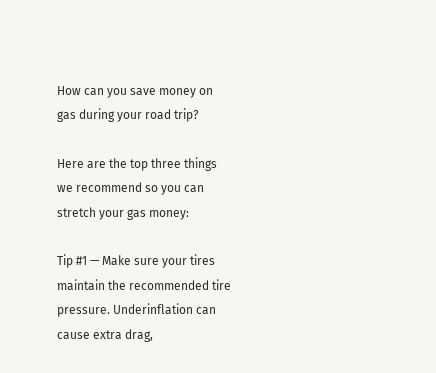How can you save money on gas during your road trip?

Here are the top three things we recommend so you can stretch your gas money:

Tip #1 — Make sure your tires maintain the recommended tire pressure. Underinflation can cause extra drag,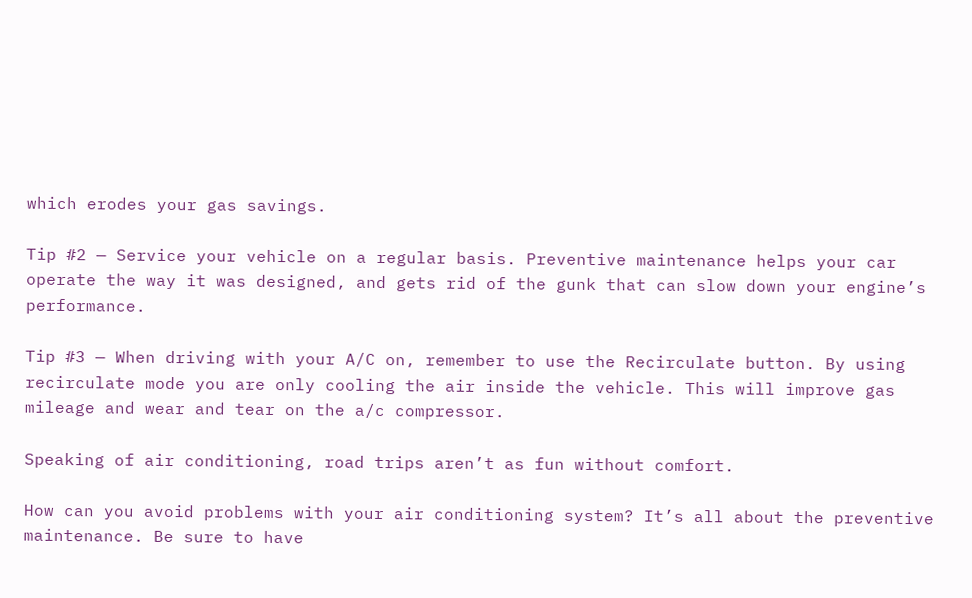which erodes your gas savings.

Tip #2 — Service your vehicle on a regular basis. Preventive maintenance helps your car operate the way it was designed, and gets rid of the gunk that can slow down your engine’s performance.

Tip #3 — When driving with your A/C on, remember to use the Recirculate button. By using recirculate mode you are only cooling the air inside the vehicle. This will improve gas mileage and wear and tear on the a/c compressor.

Speaking of air conditioning, road trips aren’t as fun without comfort.

How can you avoid problems with your air conditioning system? It’s all about the preventive maintenance. Be sure to have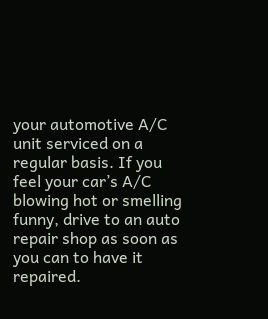your automotive A/C unit serviced on a regular basis. If you feel your car’s A/C blowing hot or smelling funny, drive to an auto repair shop as soon as you can to have it repaired.